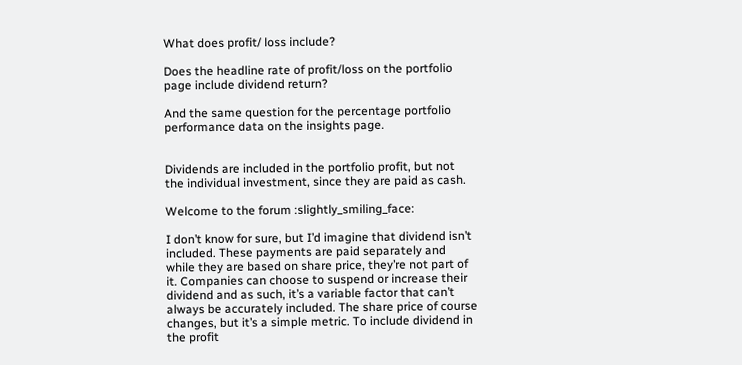What does profit/ loss include?

Does the headline rate of profit/loss on the portfolio page include dividend return?

And the same question for the percentage portfolio performance data on the insights page.


Dividends are included in the portfolio profit, but not the individual investment, since they are paid as cash.

Welcome to the forum :slightly_smiling_face:

I don’t know for sure, but I’d imagine that dividend isn’t included. These payments are paid separately and while they are based on share price, they’re not part of it. Companies can choose to suspend or increase their dividend and as such, it’s a variable factor that can’t always be accurately included. The share price of course changes, but it’s a simple metric. To include dividend in the profit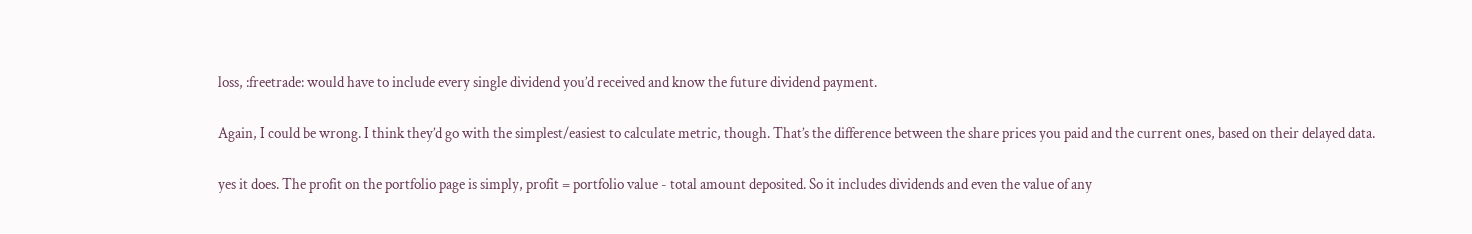loss, :freetrade: would have to include every single dividend you’d received and know the future dividend payment.

Again, I could be wrong. I think they’d go with the simplest/easiest to calculate metric, though. That’s the difference between the share prices you paid and the current ones, based on their delayed data.

yes it does. The profit on the portfolio page is simply, profit = portfolio value - total amount deposited. So it includes dividends and even the value of any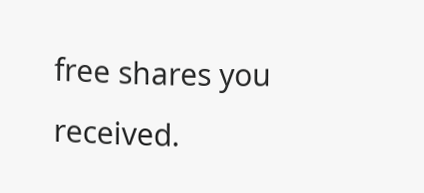free shares you received.